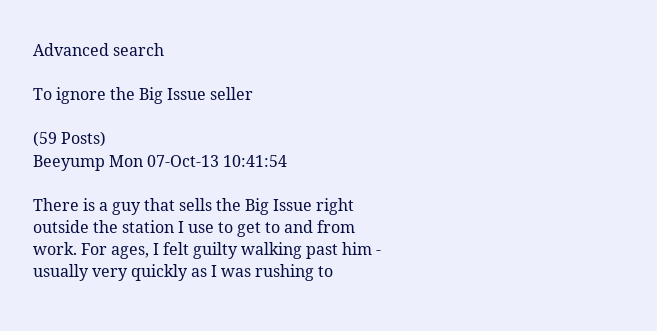Advanced search

To ignore the Big Issue seller

(59 Posts)
Beeyump Mon 07-Oct-13 10:41:54

There is a guy that sells the Big Issue right outside the station I use to get to and from work. For ages, I felt guilty walking past him - usually very quickly as I was rushing to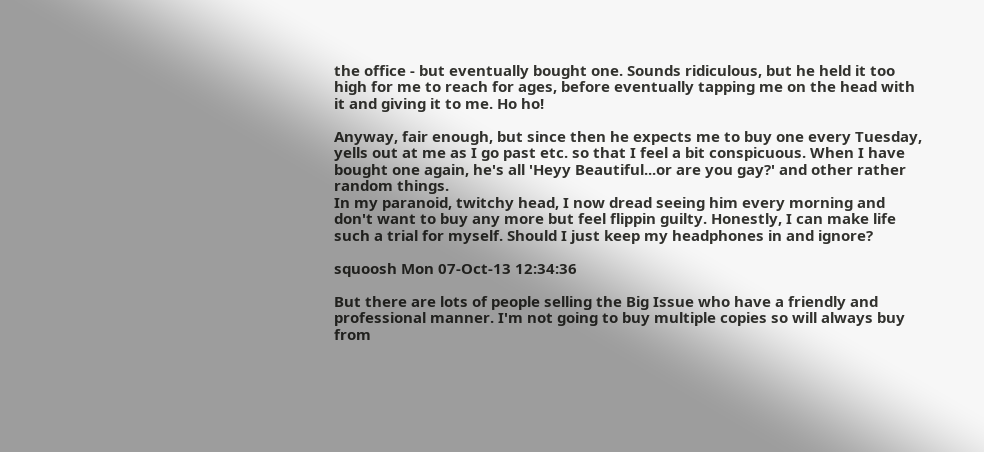the office - but eventually bought one. Sounds ridiculous, but he held it too high for me to reach for ages, before eventually tapping me on the head with it and giving it to me. Ho ho!

Anyway, fair enough, but since then he expects me to buy one every Tuesday, yells out at me as I go past etc. so that I feel a bit conspicuous. When I have bought one again, he's all 'Heyy Beautiful...or are you gay?' and other rather random things.
In my paranoid, twitchy head, I now dread seeing him every morning and don't want to buy any more but feel flippin guilty. Honestly, I can make life such a trial for myself. Should I just keep my headphones in and ignore?

squoosh Mon 07-Oct-13 12:34:36

But there are lots of people selling the Big Issue who have a friendly and professional manner. I'm not going to buy multiple copies so will always buy from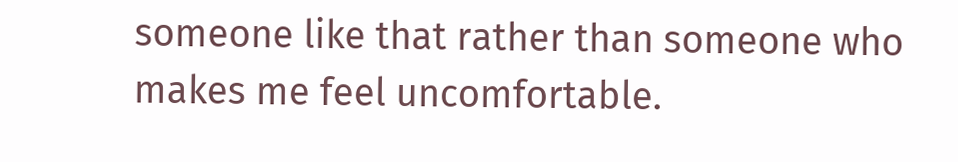someone like that rather than someone who makes me feel uncomfortable.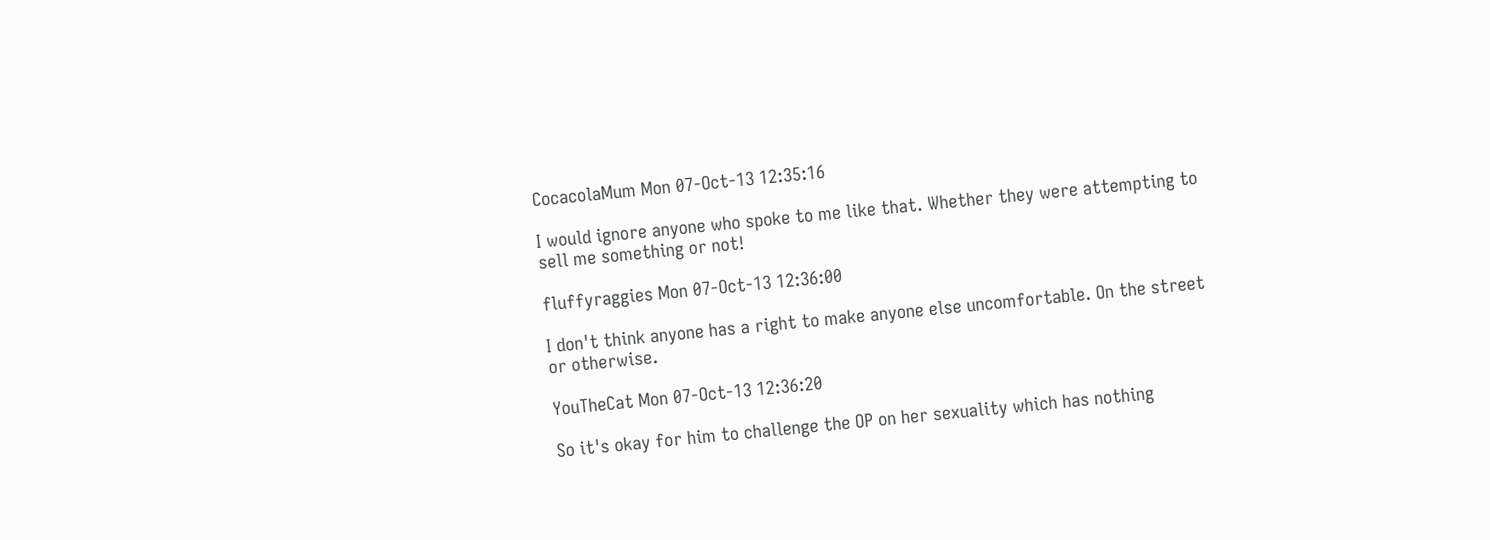CocacolaMum Mon 07-Oct-13 12:35:16

I would ignore anyone who spoke to me like that. Whether they were attempting to sell me something or not!

fluffyraggies Mon 07-Oct-13 12:36:00

I don't think anyone has a right to make anyone else uncomfortable. On the street or otherwise.

YouTheCat Mon 07-Oct-13 12:36:20

So it's okay for him to challenge the OP on her sexuality which has nothing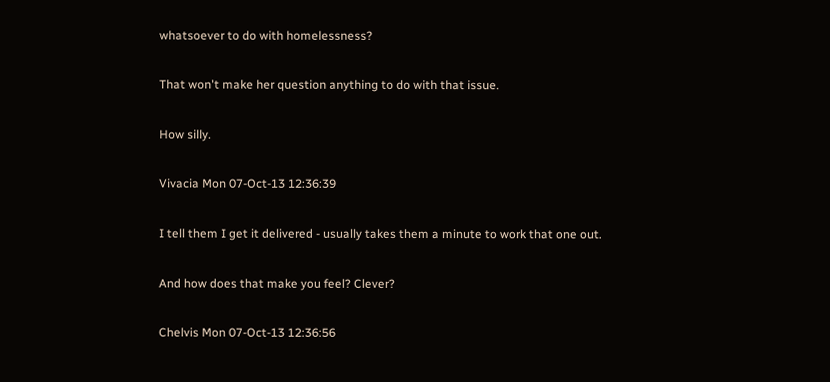whatsoever to do with homelessness?

That won't make her question anything to do with that issue.

How silly.

Vivacia Mon 07-Oct-13 12:36:39

I tell them I get it delivered - usually takes them a minute to work that one out.

And how does that make you feel? Clever?

Chelvis Mon 07-Oct-13 12:36:56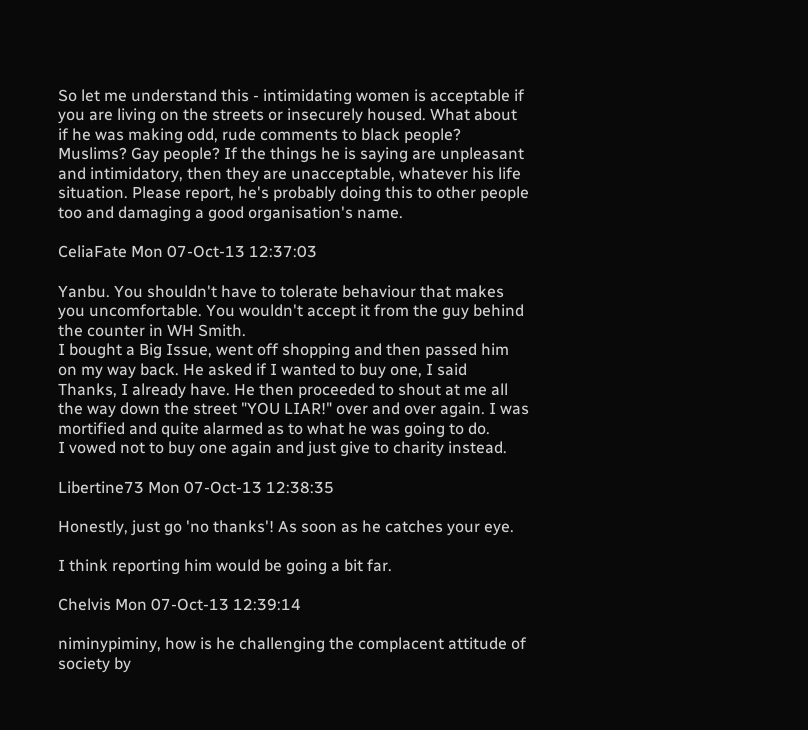So let me understand this - intimidating women is acceptable if you are living on the streets or insecurely housed. What about if he was making odd, rude comments to black people? Muslims? Gay people? If the things he is saying are unpleasant and intimidatory, then they are unacceptable, whatever his life situation. Please report, he's probably doing this to other people too and damaging a good organisation's name.

CeliaFate Mon 07-Oct-13 12:37:03

Yanbu. You shouldn't have to tolerate behaviour that makes you uncomfortable. You wouldn't accept it from the guy behind the counter in WH Smith.
I bought a Big Issue, went off shopping and then passed him on my way back. He asked if I wanted to buy one, I said Thanks, I already have. He then proceeded to shout at me all the way down the street "YOU LIAR!" over and over again. I was mortified and quite alarmed as to what he was going to do.
I vowed not to buy one again and just give to charity instead.

Libertine73 Mon 07-Oct-13 12:38:35

Honestly, just go 'no thanks'! As soon as he catches your eye.

I think reporting him would be going a bit far.

Chelvis Mon 07-Oct-13 12:39:14

niminypiminy, how is he challenging the complacent attitude of society by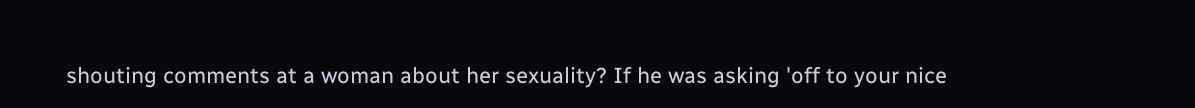shouting comments at a woman about her sexuality? If he was asking 'off to your nice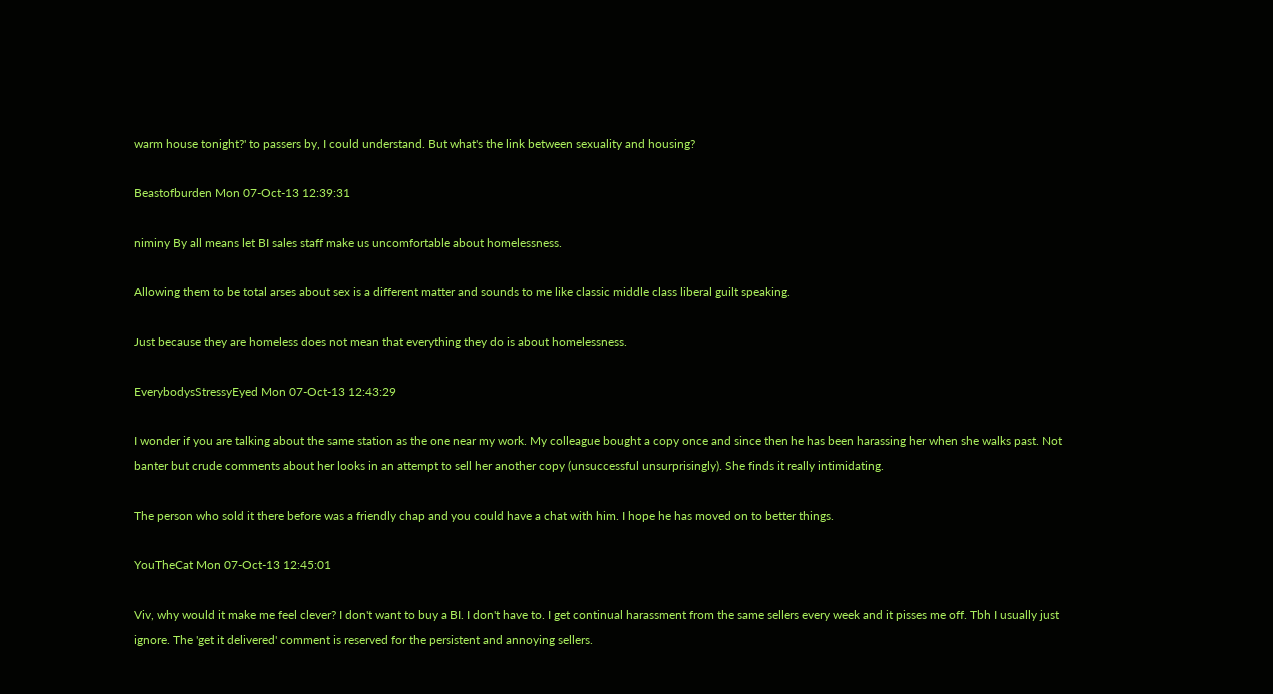warm house tonight?' to passers by, I could understand. But what's the link between sexuality and housing?

Beastofburden Mon 07-Oct-13 12:39:31

niminy By all means let BI sales staff make us uncomfortable about homelessness.

Allowing them to be total arses about sex is a different matter and sounds to me like classic middle class liberal guilt speaking.

Just because they are homeless does not mean that everything they do is about homelessness.

EverybodysStressyEyed Mon 07-Oct-13 12:43:29

I wonder if you are talking about the same station as the one near my work. My colleague bought a copy once and since then he has been harassing her when she walks past. Not banter but crude comments about her looks in an attempt to sell her another copy (unsuccessful unsurprisingly). She finds it really intimidating.

The person who sold it there before was a friendly chap and you could have a chat with him. I hope he has moved on to better things.

YouTheCat Mon 07-Oct-13 12:45:01

Viv, why would it make me feel clever? I don't want to buy a BI. I don't have to. I get continual harassment from the same sellers every week and it pisses me off. Tbh I usually just ignore. The 'get it delivered' comment is reserved for the persistent and annoying sellers.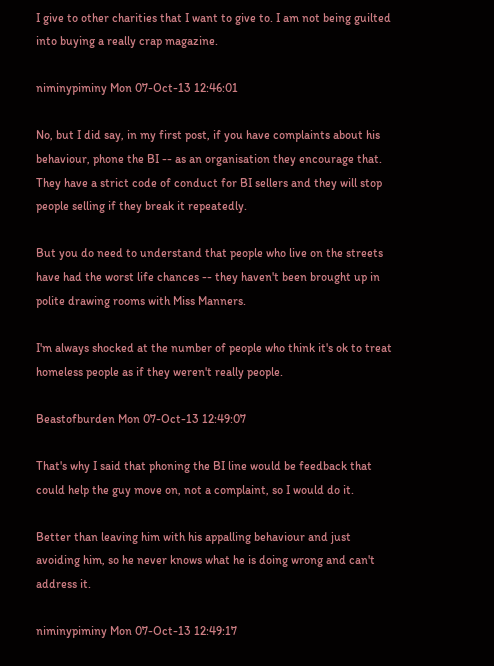I give to other charities that I want to give to. I am not being guilted into buying a really crap magazine.

niminypiminy Mon 07-Oct-13 12:46:01

No, but I did say, in my first post, if you have complaints about his behaviour, phone the BI -- as an organisation they encourage that. They have a strict code of conduct for BI sellers and they will stop people selling if they break it repeatedly.

But you do need to understand that people who live on the streets have had the worst life chances -- they haven't been brought up in polite drawing rooms with Miss Manners.

I'm always shocked at the number of people who think it's ok to treat homeless people as if they weren't really people.

Beastofburden Mon 07-Oct-13 12:49:07

That's why I said that phoning the BI line would be feedback that could help the guy move on, not a complaint, so I would do it.

Better than leaving him with his appalling behaviour and just avoiding him, so he never knows what he is doing wrong and can't address it.

niminypiminy Mon 07-Oct-13 12:49:17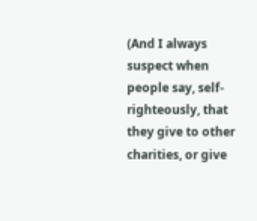(And I always suspect when people say, self-righteously, that they give to other charities, or give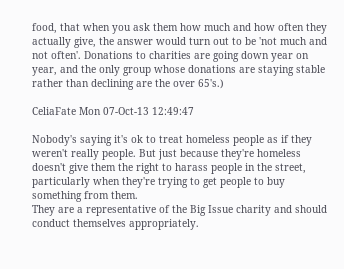food, that when you ask them how much and how often they actually give, the answer would turn out to be 'not much and not often'. Donations to charities are going down year on year, and the only group whose donations are staying stable rather than declining are the over 65's.)

CeliaFate Mon 07-Oct-13 12:49:47

Nobody's saying it's ok to treat homeless people as if they weren't really people. But just because they're homeless doesn't give them the right to harass people in the street, particularly when they're trying to get people to buy something from them.
They are a representative of the Big Issue charity and should conduct themselves appropriately.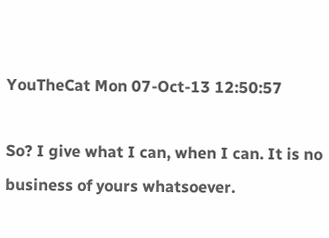YouTheCat Mon 07-Oct-13 12:50:57

So? I give what I can, when I can. It is no business of yours whatsoever.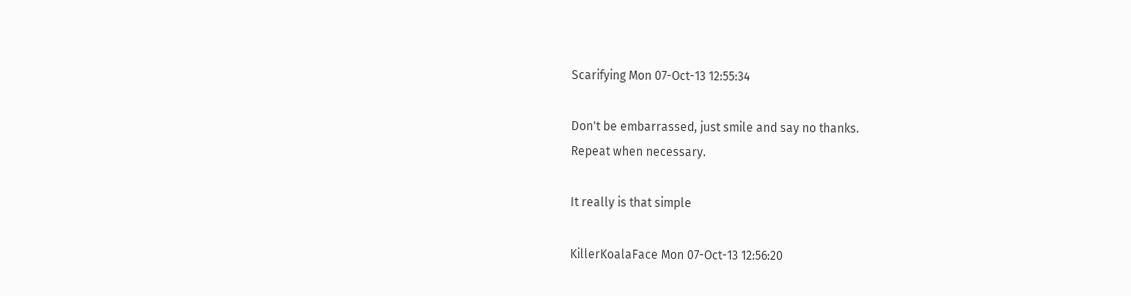Scarifying Mon 07-Oct-13 12:55:34

Don't be embarrassed, just smile and say no thanks.
Repeat when necessary.

It really is that simple

KillerKoalaFace Mon 07-Oct-13 12:56:20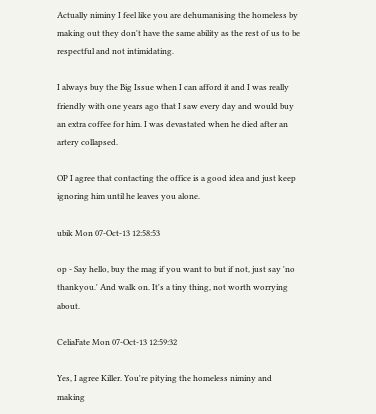Actually niminy I feel like you are dehumanising the homeless by making out they don't have the same ability as the rest of us to be respectful and not intimidating.

I always buy the Big Issue when I can afford it and I was really friendly with one years ago that I saw every day and would buy an extra coffee for him. I was devastated when he died after an artery collapsed.

OP I agree that contacting the office is a good idea and just keep ignoring him until he leaves you alone.

ubik Mon 07-Oct-13 12:58:53

op - Say hello, buy the mag if you want to but if not, just say 'no thankyou.' And walk on. It's a tiny thing, not worth worrying about.

CeliaFate Mon 07-Oct-13 12:59:32

Yes, I agree Killer. You're pitying the homeless niminy and making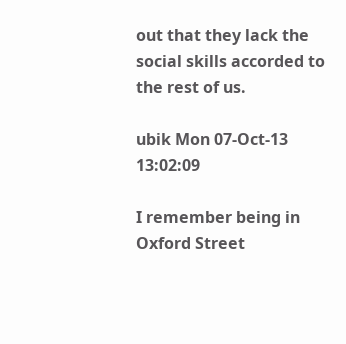out that they lack the social skills accorded to the rest of us.

ubik Mon 07-Oct-13 13:02:09

I remember being in Oxford Street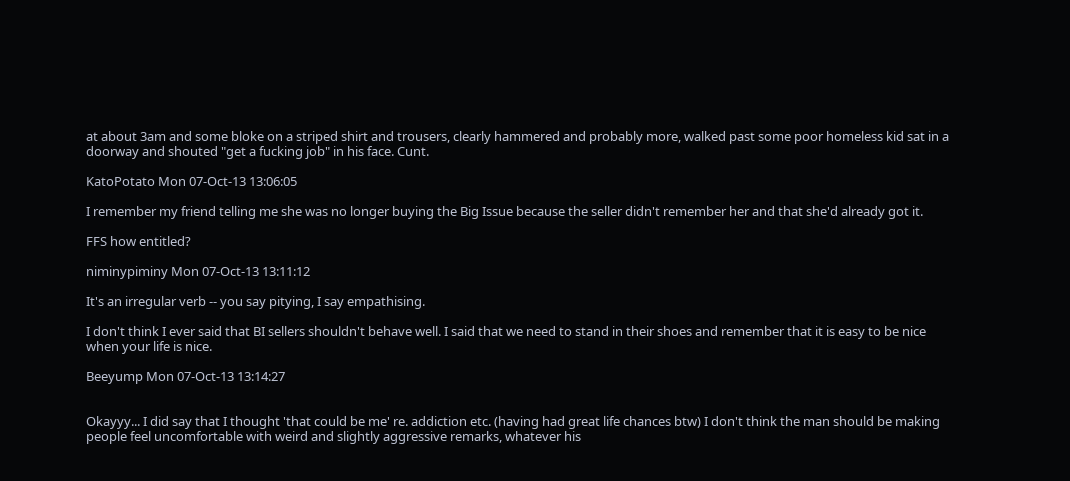at about 3am and some bloke on a striped shirt and trousers, clearly hammered and probably more, walked past some poor homeless kid sat in a doorway and shouted "get a fucking job" in his face. Cunt.

KatoPotato Mon 07-Oct-13 13:06:05

I remember my friend telling me she was no longer buying the Big Issue because the seller didn't remember her and that she'd already got it.

FFS how entitled?

niminypiminy Mon 07-Oct-13 13:11:12

It's an irregular verb -- you say pitying, I say empathising.

I don't think I ever said that BI sellers shouldn't behave well. I said that we need to stand in their shoes and remember that it is easy to be nice when your life is nice.

Beeyump Mon 07-Oct-13 13:14:27


Okayyy... I did say that I thought 'that could be me' re. addiction etc. (having had great life chances btw) I don't think the man should be making people feel uncomfortable with weird and slightly aggressive remarks, whatever his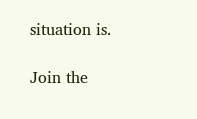situation is.

Join the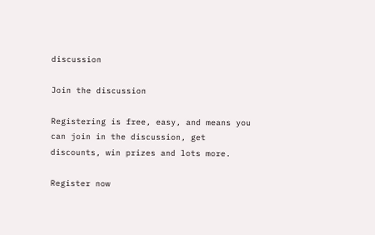discussion

Join the discussion

Registering is free, easy, and means you can join in the discussion, get discounts, win prizes and lots more.

Register now